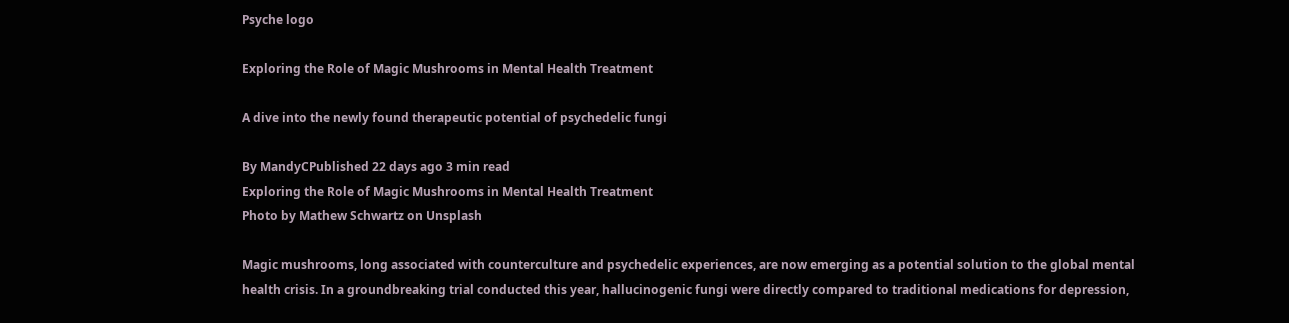Psyche logo

Exploring the Role of Magic Mushrooms in Mental Health Treatment

A dive into the newly found therapeutic potential of psychedelic fungi

By MandyCPublished 22 days ago 3 min read
Exploring the Role of Magic Mushrooms in Mental Health Treatment
Photo by Mathew Schwartz on Unsplash

Magic mushrooms, long associated with counterculture and psychedelic experiences, are now emerging as a potential solution to the global mental health crisis. In a groundbreaking trial conducted this year, hallucinogenic fungi were directly compared to traditional medications for depression,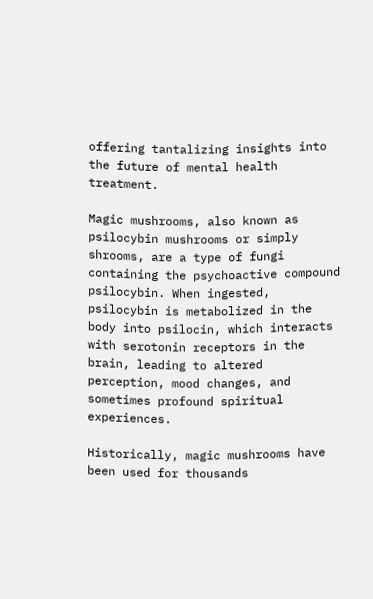offering tantalizing insights into the future of mental health treatment.

Magic mushrooms, also known as psilocybin mushrooms or simply shrooms, are a type of fungi containing the psychoactive compound psilocybin. When ingested, psilocybin is metabolized in the body into psilocin, which interacts with serotonin receptors in the brain, leading to altered perception, mood changes, and sometimes profound spiritual experiences.

Historically, magic mushrooms have been used for thousands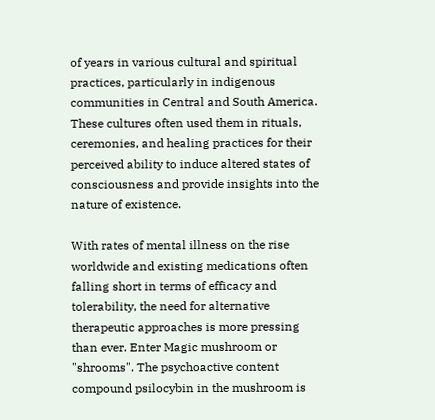of years in various cultural and spiritual practices, particularly in indigenous communities in Central and South America. These cultures often used them in rituals, ceremonies, and healing practices for their perceived ability to induce altered states of consciousness and provide insights into the nature of existence.

With rates of mental illness on the rise worldwide and existing medications often falling short in terms of efficacy and tolerability, the need for alternative therapeutic approaches is more pressing than ever. Enter Magic mushroom or "shrooms". The psychoactive content compound psilocybin in the mushroom is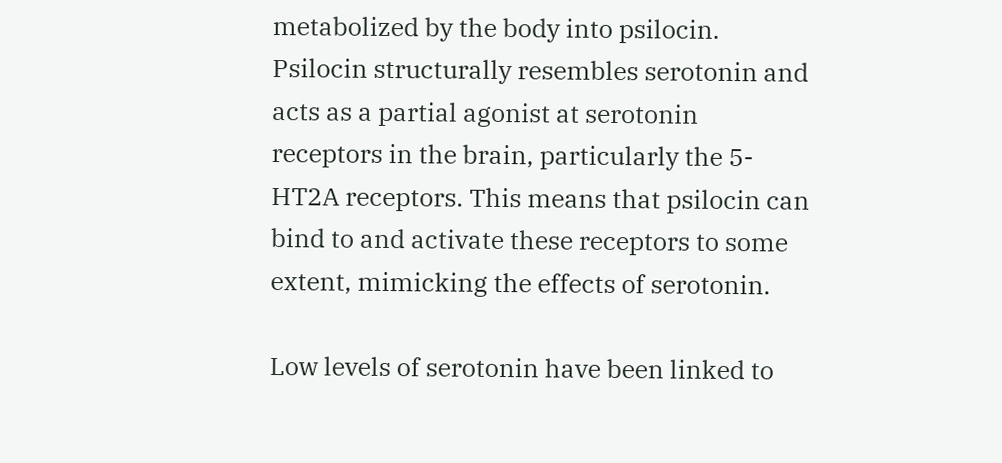metabolized by the body into psilocin. Psilocin structurally resembles serotonin and acts as a partial agonist at serotonin receptors in the brain, particularly the 5-HT2A receptors. This means that psilocin can bind to and activate these receptors to some extent, mimicking the effects of serotonin.

Low levels of serotonin have been linked to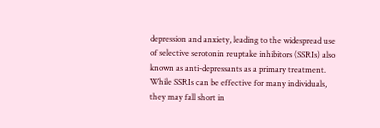depression and anxiety, leading to the widespread use of selective serotonin reuptake inhibitors (SSRIs) also known as anti-depressants as a primary treatment. While SSRIs can be effective for many individuals, they may fall short in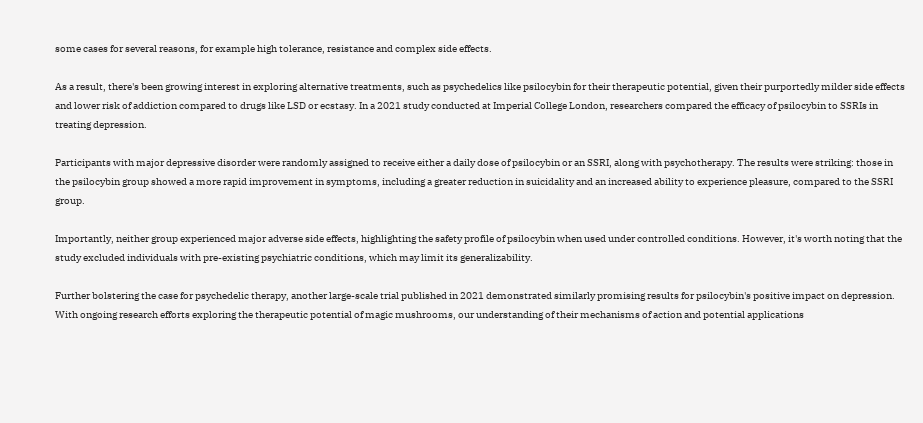some cases for several reasons, for example high tolerance, resistance and complex side effects.

As a result, there's been growing interest in exploring alternative treatments, such as psychedelics like psilocybin for their therapeutic potential, given their purportedly milder side effects and lower risk of addiction compared to drugs like LSD or ecstasy. In a 2021 study conducted at Imperial College London, researchers compared the efficacy of psilocybin to SSRIs in treating depression.

Participants with major depressive disorder were randomly assigned to receive either a daily dose of psilocybin or an SSRI, along with psychotherapy. The results were striking: those in the psilocybin group showed a more rapid improvement in symptoms, including a greater reduction in suicidality and an increased ability to experience pleasure, compared to the SSRI group.

Importantly, neither group experienced major adverse side effects, highlighting the safety profile of psilocybin when used under controlled conditions. However, it's worth noting that the study excluded individuals with pre-existing psychiatric conditions, which may limit its generalizability.

Further bolstering the case for psychedelic therapy, another large-scale trial published in 2021 demonstrated similarly promising results for psilocybin's positive impact on depression. With ongoing research efforts exploring the therapeutic potential of magic mushrooms, our understanding of their mechanisms of action and potential applications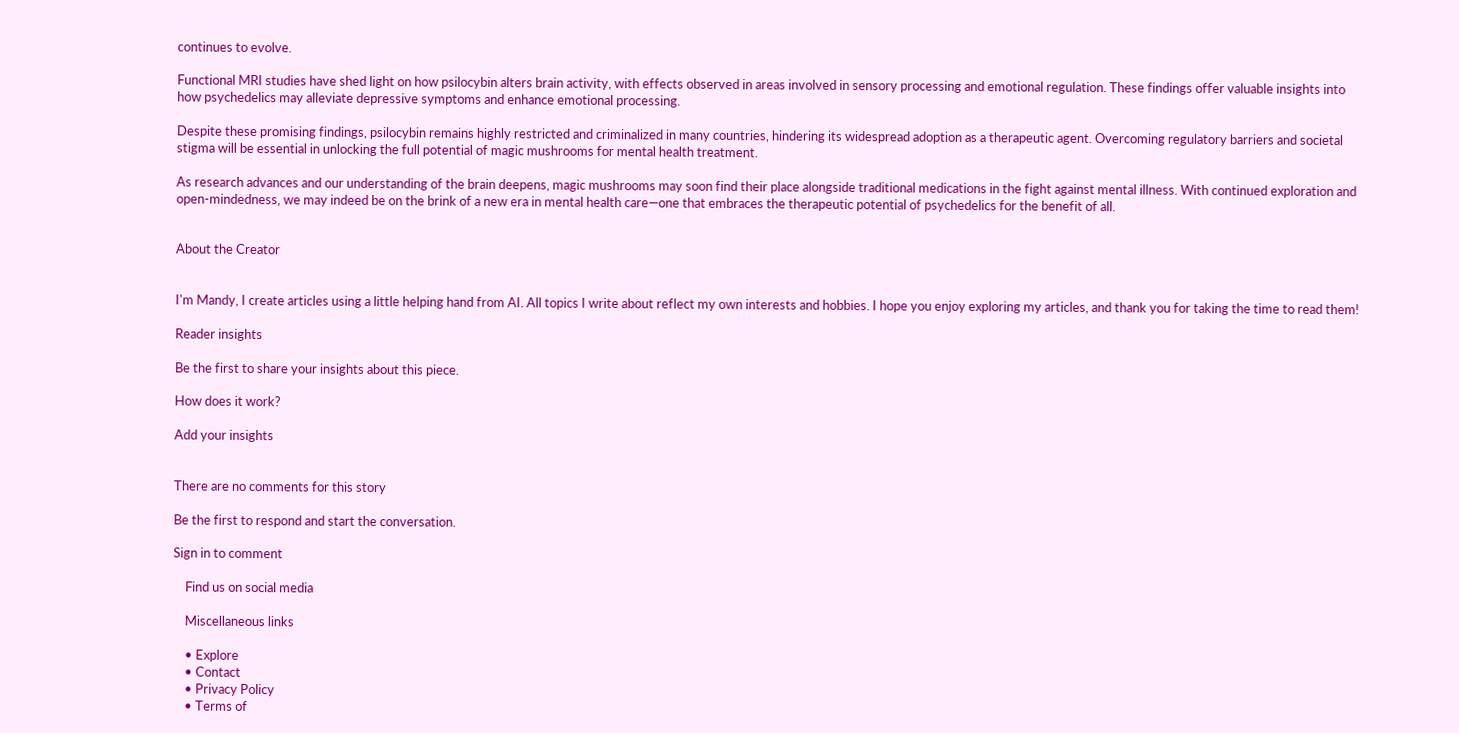continues to evolve.

Functional MRI studies have shed light on how psilocybin alters brain activity, with effects observed in areas involved in sensory processing and emotional regulation. These findings offer valuable insights into how psychedelics may alleviate depressive symptoms and enhance emotional processing.

Despite these promising findings, psilocybin remains highly restricted and criminalized in many countries, hindering its widespread adoption as a therapeutic agent. Overcoming regulatory barriers and societal stigma will be essential in unlocking the full potential of magic mushrooms for mental health treatment.

As research advances and our understanding of the brain deepens, magic mushrooms may soon find their place alongside traditional medications in the fight against mental illness. With continued exploration and open-mindedness, we may indeed be on the brink of a new era in mental health care—one that embraces the therapeutic potential of psychedelics for the benefit of all.


About the Creator


I'm Mandy, I create articles using a little helping hand from AI. All topics I write about reflect my own interests and hobbies. I hope you enjoy exploring my articles, and thank you for taking the time to read them!

Reader insights

Be the first to share your insights about this piece.

How does it work?

Add your insights


There are no comments for this story

Be the first to respond and start the conversation.

Sign in to comment

    Find us on social media

    Miscellaneous links

    • Explore
    • Contact
    • Privacy Policy
    • Terms of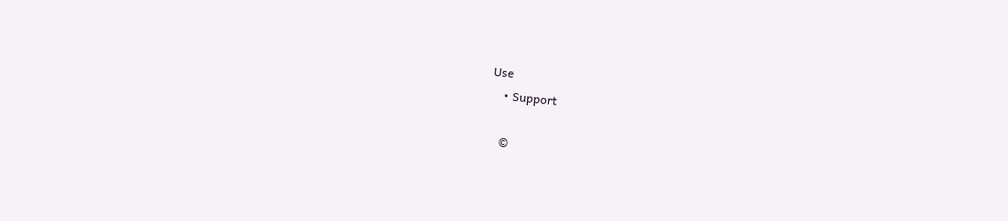Use
    • Support

    ©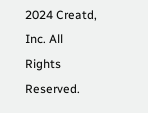2024 Creatd, Inc. All Rights Reserved.